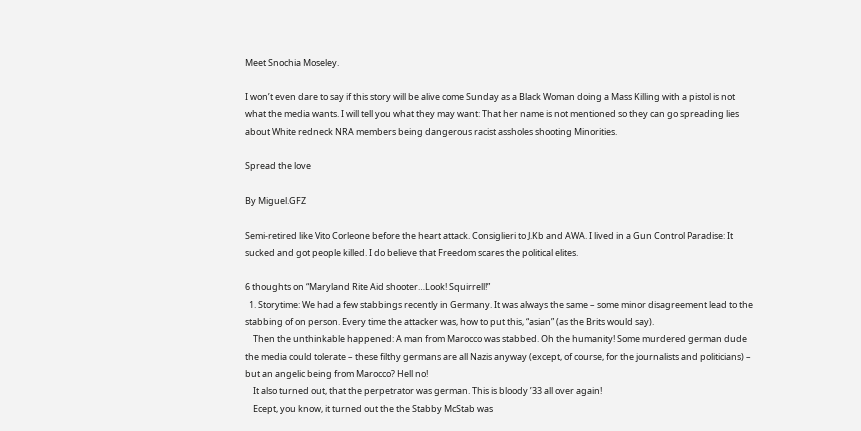Meet Snochia Moseley.

I won’t even dare to say if this story will be alive come Sunday as a Black Woman doing a Mass Killing with a pistol is not what the media wants. I will tell you what they may want: That her name is not mentioned so they can go spreading lies about White redneck NRA members being dangerous racist assholes shooting Minorities.

Spread the love

By Miguel.GFZ

Semi-retired like Vito Corleone before the heart attack. Consiglieri to J.Kb and AWA. I lived in a Gun Control Paradise: It sucked and got people killed. I do believe that Freedom scares the political elites.

6 thoughts on “Maryland Rite Aid shooter…Look! Squirrell!”
  1. Storytime: We had a few stabbings recently in Germany. It was always the same – some minor disagreement lead to the stabbing of on person. Every time the attacker was, how to put this, “asian” (as the Brits would say).
    Then the unthinkable happened: A man from Marocco was stabbed. Oh the humanity! Some murdered german dude the media could tolerate – these filthy germans are all Nazis anyway (except, of course, for the journalists and politicians) – but an angelic being from Marocco? Hell no!
    It also turned out, that the perpetrator was german. This is bloody ’33 all over again!
    Ecept, you know, it turned out the the Stabby McStab was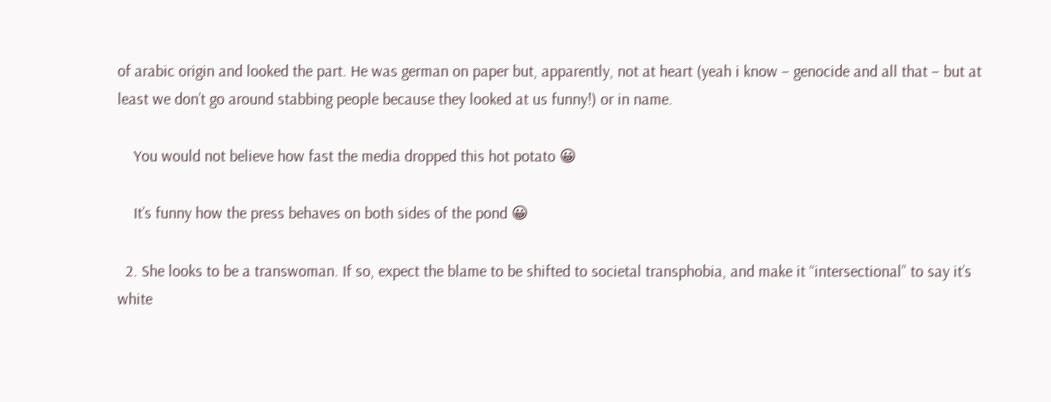of arabic origin and looked the part. He was german on paper but, apparently, not at heart (yeah i know – genocide and all that – but at least we don’t go around stabbing people because they looked at us funny!) or in name.

    You would not believe how fast the media dropped this hot potato 😀

    It’s funny how the press behaves on both sides of the pond 😀

  2. She looks to be a transwoman. If so, expect the blame to be shifted to societal transphobia, and make it “intersectional” to say it’s white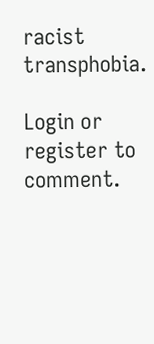racist transphobia.

Login or register to comment.